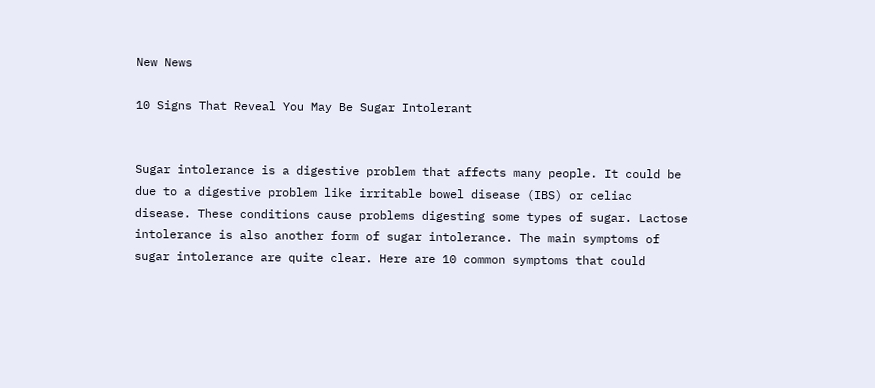New News

10 Signs That Reveal You May Be Sugar Intolerant


Sugar intolerance is a digestive problem that affects many people. It could be due to a digestive problem like irritable bowel disease (IBS) or celiac disease. These conditions cause problems digesting some types of sugar. Lactose intolerance is also another form of sugar intolerance. The main symptoms of sugar intolerance are quite clear. Here are 10 common symptoms that could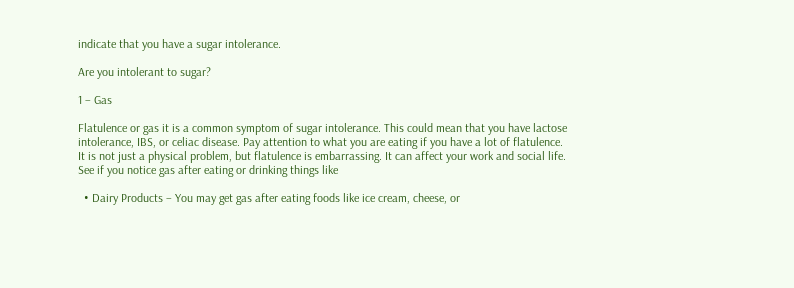indicate that you have a sugar intolerance.

Are you intolerant to sugar?

1 – Gas

Flatulence or gas it is a common symptom of sugar intolerance. This could mean that you have lactose intolerance, IBS, or celiac disease. Pay attention to what you are eating if you have a lot of flatulence. It is not just a physical problem, but flatulence is embarrassing. It can affect your work and social life. See if you notice gas after eating or drinking things like

  • Dairy Products – You may get gas after eating foods like ice cream, cheese, or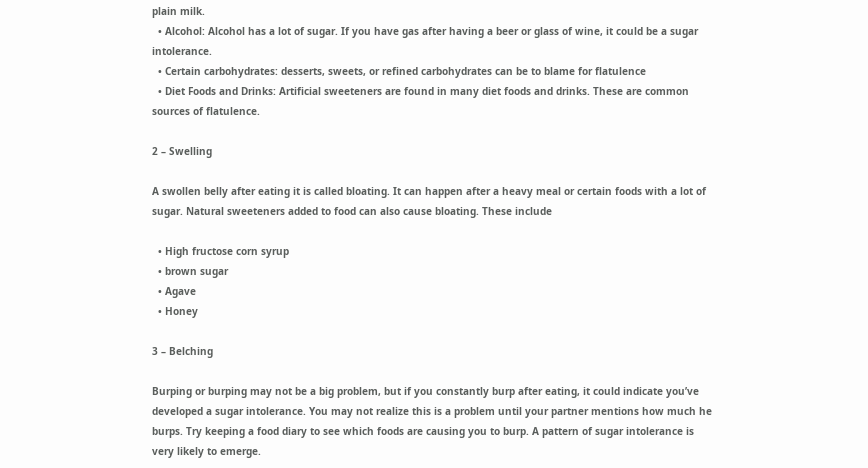plain milk.
  • Alcohol: Alcohol has a lot of sugar. If you have gas after having a beer or glass of wine, it could be a sugar intolerance.
  • Certain carbohydrates: desserts, sweets, or refined carbohydrates can be to blame for flatulence
  • Diet Foods and Drinks: Artificial sweeteners are found in many diet foods and drinks. These are common sources of flatulence.

2 – Swelling

A swollen belly after eating it is called bloating. It can happen after a heavy meal or certain foods with a lot of sugar. Natural sweeteners added to food can also cause bloating. These include

  • High fructose corn syrup
  • brown sugar
  • Agave
  • Honey

3 – Belching

Burping or burping may not be a big problem, but if you constantly burp after eating, it could indicate you’ve developed a sugar intolerance. You may not realize this is a problem until your partner mentions how much he burps. Try keeping a food diary to see which foods are causing you to burp. A pattern of sugar intolerance is very likely to emerge.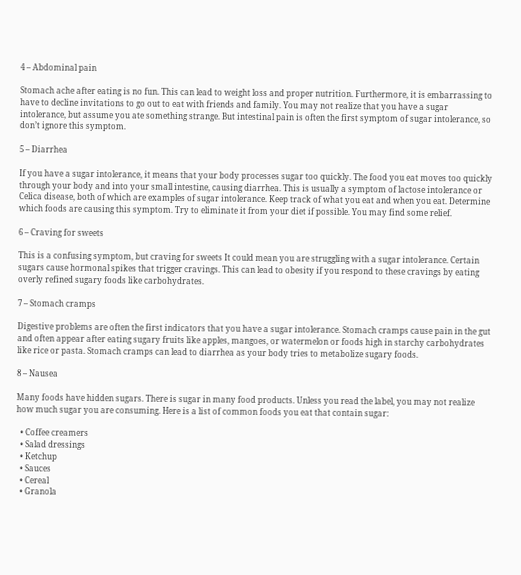4 – Abdominal pain

Stomach ache after eating is no fun. This can lead to weight loss and proper nutrition. Furthermore, it is embarrassing to have to decline invitations to go out to eat with friends and family. You may not realize that you have a sugar intolerance, but assume you ate something strange. But intestinal pain is often the first symptom of sugar intolerance, so don’t ignore this symptom.

5 – Diarrhea

If you have a sugar intolerance, it means that your body processes sugar too quickly. The food you eat moves too quickly through your body and into your small intestine, causing diarrhea. This is usually a symptom of lactose intolerance or Celica disease, both of which are examples of sugar intolerance. Keep track of what you eat and when you eat. Determine which foods are causing this symptom. Try to eliminate it from your diet if possible. You may find some relief.

6 – Craving for sweets

This is a confusing symptom, but craving for sweets It could mean you are struggling with a sugar intolerance. Certain sugars cause hormonal spikes that trigger cravings. This can lead to obesity if you respond to these cravings by eating overly refined sugary foods like carbohydrates.

7 – Stomach cramps

Digestive problems are often the first indicators that you have a sugar intolerance. Stomach cramps cause pain in the gut and often appear after eating sugary fruits like apples, mangoes, or watermelon or foods high in starchy carbohydrates like rice or pasta. Stomach cramps can lead to diarrhea as your body tries to metabolize sugary foods.

8 – Nausea

Many foods have hidden sugars. There is sugar in many food products. Unless you read the label, you may not realize how much sugar you are consuming. Here is a list of common foods you eat that contain sugar:

  • Coffee creamers
  • Salad dressings
  • Ketchup
  • Sauces
  • Cereal
  • Granola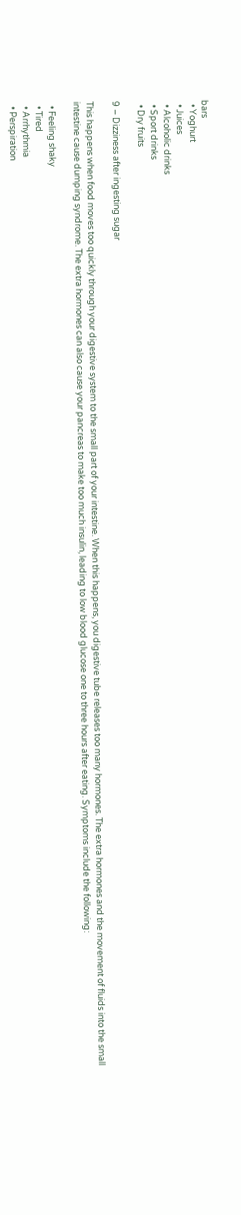bars
  • Yoghurt
  • Juices
  • Alcoholic drinks
  • Sport drinks
  • Dry fruits

9 – Dizziness after ingesting sugar

This happens when food moves too quickly through your digestive system to the small part of your intestine. When this happens, you digestive tube releases too many hormones. The extra hormones and the movement of fluids into the small intestine cause dumping syndrome. The extra hormones can also cause your pancreas to make too much insulin, leading to low blood glucose one to three hours after eating. Symptoms include the following:

  • Feeling shaky
  • Tired
  • Arrhythmia
  • Perspiration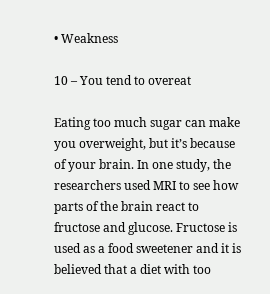• Weakness

10 – You tend to overeat

Eating too much sugar can make you overweight, but it’s because of your brain. In one study, the researchers used MRI to see how parts of the brain react to fructose and glucose. Fructose is used as a food sweetener and it is believed that a diet with too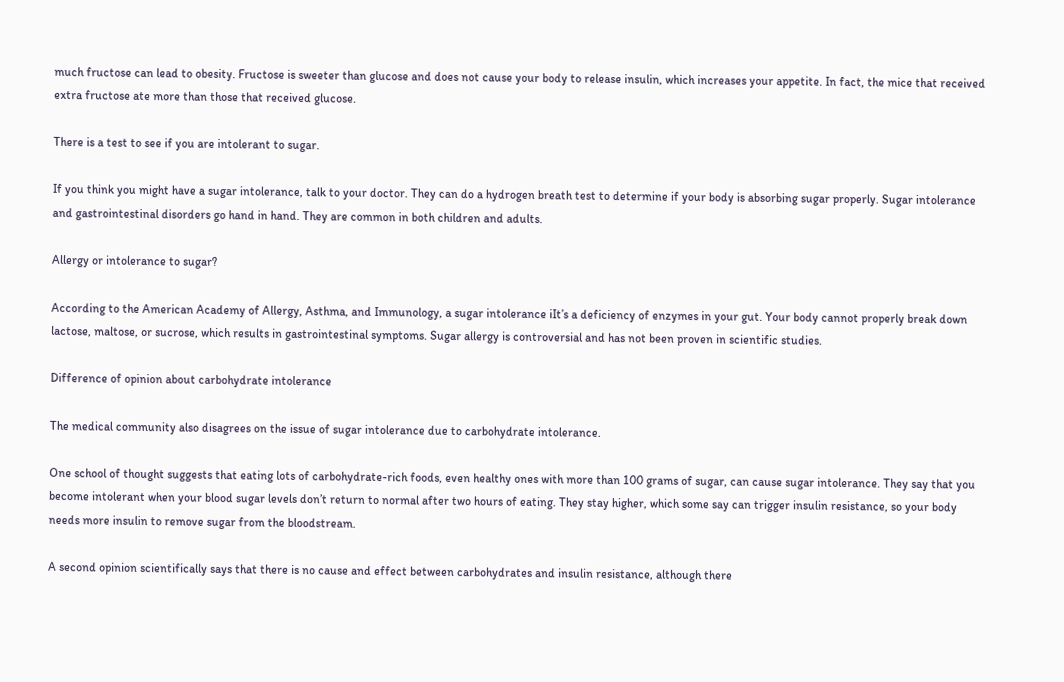much fructose can lead to obesity. Fructose is sweeter than glucose and does not cause your body to release insulin, which increases your appetite. In fact, the mice that received extra fructose ate more than those that received glucose.

There is a test to see if you are intolerant to sugar.

If you think you might have a sugar intolerance, talk to your doctor. They can do a hydrogen breath test to determine if your body is absorbing sugar properly. Sugar intolerance and gastrointestinal disorders go hand in hand. They are common in both children and adults.

Allergy or intolerance to sugar?

According to the American Academy of Allergy, Asthma, and Immunology, a sugar intolerance iIt’s a deficiency of enzymes in your gut. Your body cannot properly break down lactose, maltose, or sucrose, which results in gastrointestinal symptoms. Sugar allergy is controversial and has not been proven in scientific studies.

Difference of opinion about carbohydrate intolerance

The medical community also disagrees on the issue of sugar intolerance due to carbohydrate intolerance.

One school of thought suggests that eating lots of carbohydrate-rich foods, even healthy ones with more than 100 grams of sugar, can cause sugar intolerance. They say that you become intolerant when your blood sugar levels don’t return to normal after two hours of eating. They stay higher, which some say can trigger insulin resistance, so your body needs more insulin to remove sugar from the bloodstream.

A second opinion scientifically says that there is no cause and effect between carbohydrates and insulin resistance, although there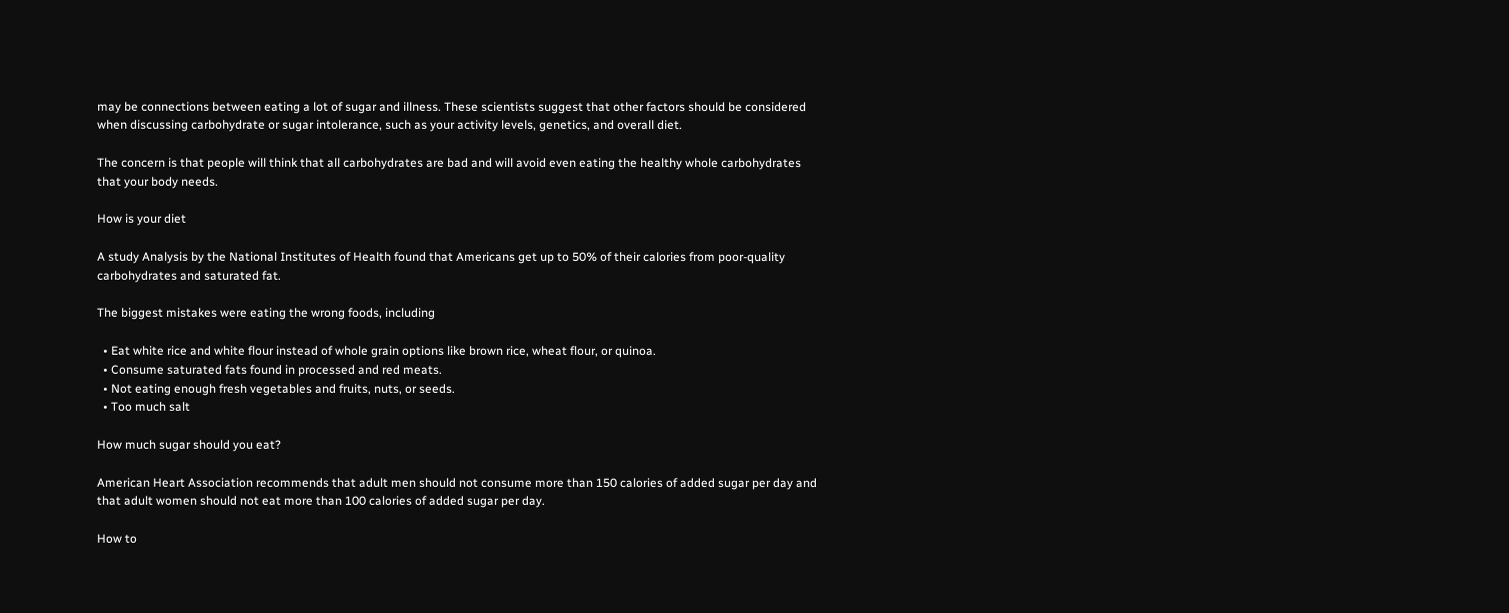may be connections between eating a lot of sugar and illness. These scientists suggest that other factors should be considered when discussing carbohydrate or sugar intolerance, such as your activity levels, genetics, and overall diet.

The concern is that people will think that all carbohydrates are bad and will avoid even eating the healthy whole carbohydrates that your body needs.

How is your diet

A study Analysis by the National Institutes of Health found that Americans get up to 50% of their calories from poor-quality carbohydrates and saturated fat.

The biggest mistakes were eating the wrong foods, including

  • Eat white rice and white flour instead of whole grain options like brown rice, wheat flour, or quinoa.
  • Consume saturated fats found in processed and red meats.
  • Not eating enough fresh vegetables and fruits, nuts, or seeds.
  • Too much salt

How much sugar should you eat?

American Heart Association recommends that adult men should not consume more than 150 calories of added sugar per day and that adult women should not eat more than 100 calories of added sugar per day.

How to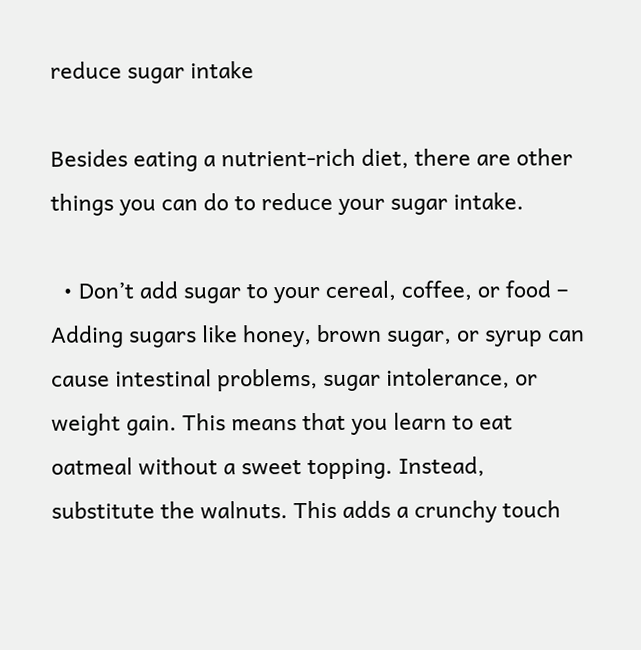reduce sugar intake

Besides eating a nutrient-rich diet, there are other things you can do to reduce your sugar intake.

  • Don’t add sugar to your cereal, coffee, or food – Adding sugars like honey, brown sugar, or syrup can cause intestinal problems, sugar intolerance, or weight gain. This means that you learn to eat oatmeal without a sweet topping. Instead, substitute the walnuts. This adds a crunchy touch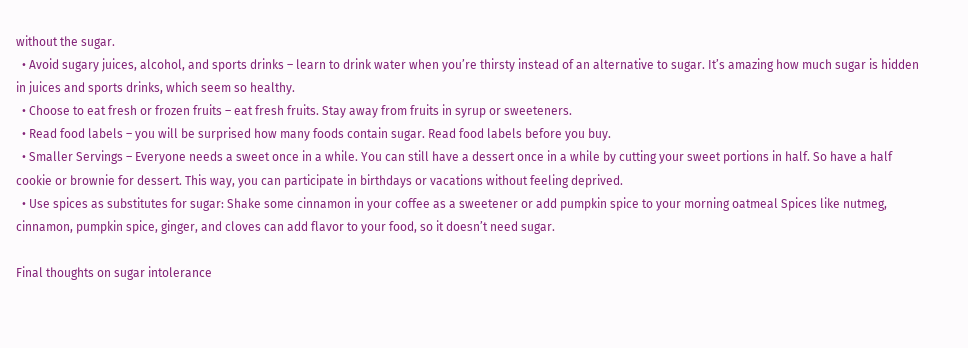without the sugar.
  • Avoid sugary juices, alcohol, and sports drinks – learn to drink water when you’re thirsty instead of an alternative to sugar. It’s amazing how much sugar is hidden in juices and sports drinks, which seem so healthy.
  • Choose to eat fresh or frozen fruits – eat fresh fruits. Stay away from fruits in syrup or sweeteners.
  • Read food labels – you will be surprised how many foods contain sugar. Read food labels before you buy.
  • Smaller Servings – Everyone needs a sweet once in a while. You can still have a dessert once in a while by cutting your sweet portions in half. So have a half cookie or brownie for dessert. This way, you can participate in birthdays or vacations without feeling deprived.
  • Use spices as substitutes for sugar: Shake some cinnamon in your coffee as a sweetener or add pumpkin spice to your morning oatmeal Spices like nutmeg, cinnamon, pumpkin spice, ginger, and cloves can add flavor to your food, so it doesn’t need sugar.

Final thoughts on sugar intolerance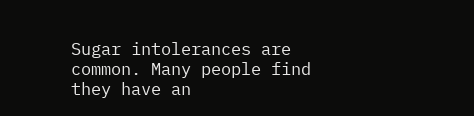Sugar intolerances are common. Many people find they have an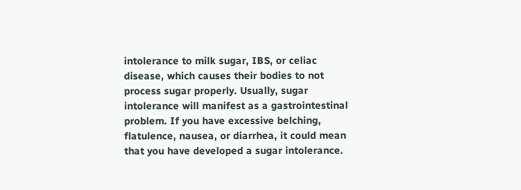intolerance to milk sugar, IBS, or celiac disease, which causes their bodies to not process sugar properly. Usually, sugar intolerance will manifest as a gastrointestinal problem. If you have excessive belching, flatulence, nausea, or diarrhea, it could mean that you have developed a sugar intolerance.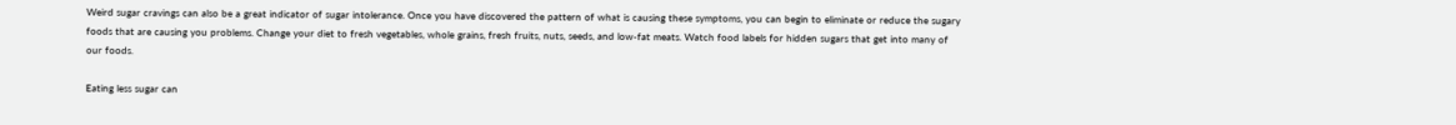Weird sugar cravings can also be a great indicator of sugar intolerance. Once you have discovered the pattern of what is causing these symptoms, you can begin to eliminate or reduce the sugary foods that are causing you problems. Change your diet to fresh vegetables, whole grains, fresh fruits, nuts, seeds, and low-fat meats. Watch food labels for hidden sugars that get into many of our foods.

Eating less sugar can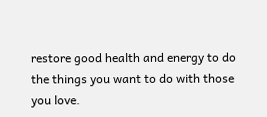restore good health and energy to do the things you want to do with those you love.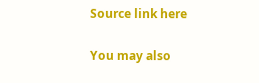Source link here

You may also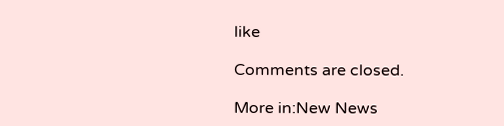like

Comments are closed.

More in:New News